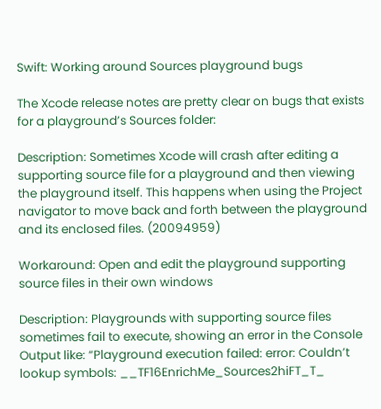Swift: Working around Sources playground bugs

The Xcode release notes are pretty clear on bugs that exists for a playground’s Sources folder:

Description: Sometimes Xcode will crash after editing a supporting source file for a playground and then viewing the playground itself. This happens when using the Project navigator to move back and forth between the playground and its enclosed files. (20094959)

Workaround: Open and edit the playground supporting source files in their own windows

Description: Playgrounds with supporting source files sometimes fail to execute, showing an error in the Console Output like: “Playground execution failed: error: Couldn’t lookup symbols: __TF16EnrichMe_Sources2hiFT_T_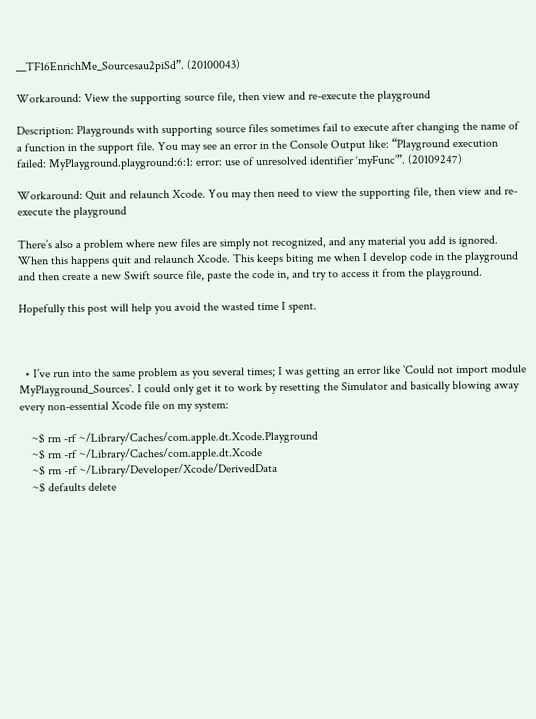__TF16EnrichMe_Sourcesau2piSd”. (20100043)

Workaround: View the supporting source file, then view and re-execute the playground

Description: Playgrounds with supporting source files sometimes fail to execute after changing the name of a function in the support file. You may see an error in the Console Output like: “Playground execution failed: MyPlayground.playground:6:1: error: use of unresolved identifier ‘myFunc’”. (20109247)

Workaround: Quit and relaunch Xcode. You may then need to view the supporting file, then view and re-execute the playground

There’s also a problem where new files are simply not recognized, and any material you add is ignored.  When this happens quit and relaunch Xcode. This keeps biting me when I develop code in the playground and then create a new Swift source file, paste the code in, and try to access it from the playground.

Hopefully this post will help you avoid the wasted time I spent.



  • I’ve run into the same problem as you several times; I was getting an error like `Could not import module MyPlayground_Sources`. I could only get it to work by resetting the Simulator and basically blowing away every non-essential Xcode file on my system:

    ~$ rm -rf ~/Library/Caches/com.apple.dt.Xcode.Playground
    ~$ rm -rf ~/Library/Caches/com.apple.dt.Xcode
    ~$ rm -rf ~/Library/Developer/Xcode/DerivedData
    ~$ defaults delete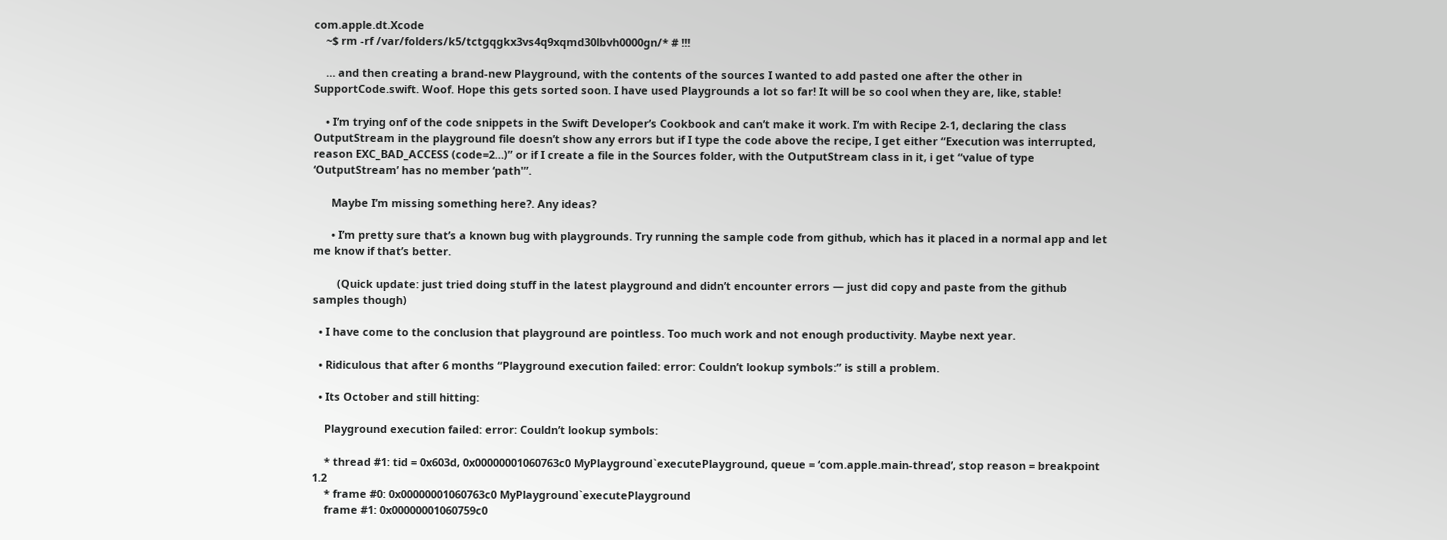com.apple.dt.Xcode
    ~$ rm -rf /var/folders/k5/tctgqgkx3vs4q9xqmd30lbvh0000gn/* # !!!

    … and then creating a brand-new Playground, with the contents of the sources I wanted to add pasted one after the other in SupportCode.swift. Woof. Hope this gets sorted soon. I have used Playgrounds a lot so far! It will be so cool when they are, like, stable!

    • I’m trying onf of the code snippets in the Swift Developer’s Cookbook and can’t make it work. I’m with Recipe 2-1, declaring the class OutputStream in the playground file doesn’t show any errors but if I type the code above the recipe, I get either “Execution was interrupted, reason EXC_BAD_ACCESS (code=2…)” or if I create a file in the Sources folder, with the OutputStream class in it, i get “value of type ‘OutputStream’ has no member ‘path'”.

      Maybe I’m missing something here?. Any ideas?

      • I’m pretty sure that’s a known bug with playgrounds. Try running the sample code from github, which has it placed in a normal app and let me know if that’s better.

        (Quick update: just tried doing stuff in the latest playground and didn’t encounter errors — just did copy and paste from the github samples though)

  • I have come to the conclusion that playground are pointless. Too much work and not enough productivity. Maybe next year.

  • Ridiculous that after 6 months “Playground execution failed: error: Couldn’t lookup symbols:” is still a problem.

  • Its October and still hitting:

    Playground execution failed: error: Couldn’t lookup symbols:

    * thread #1: tid = 0x603d, 0x00000001060763c0 MyPlayground`executePlayground, queue = ‘com.apple.main-thread’, stop reason = breakpoint 1.2
    * frame #0: 0x00000001060763c0 MyPlayground`executePlayground
    frame #1: 0x00000001060759c0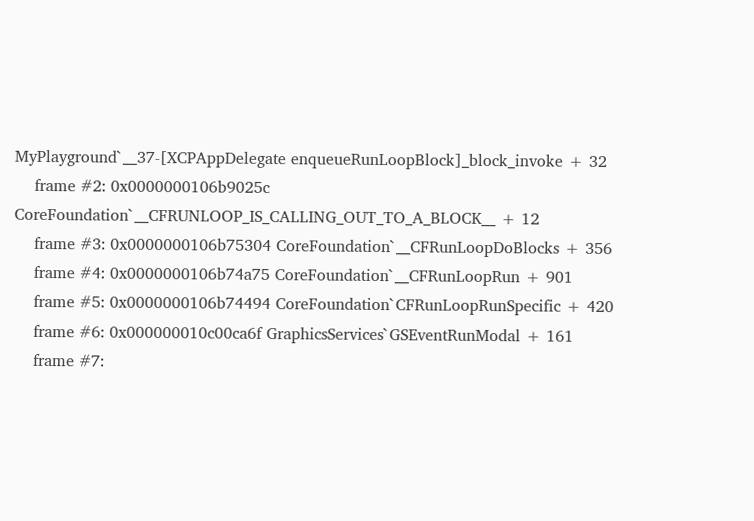MyPlayground`__37-[XCPAppDelegate enqueueRunLoopBlock]_block_invoke + 32
    frame #2: 0x0000000106b9025c CoreFoundation`__CFRUNLOOP_IS_CALLING_OUT_TO_A_BLOCK__ + 12
    frame #3: 0x0000000106b75304 CoreFoundation`__CFRunLoopDoBlocks + 356
    frame #4: 0x0000000106b74a75 CoreFoundation`__CFRunLoopRun + 901
    frame #5: 0x0000000106b74494 CoreFoundation`CFRunLoopRunSpecific + 420
    frame #6: 0x000000010c00ca6f GraphicsServices`GSEventRunModal + 161
    frame #7: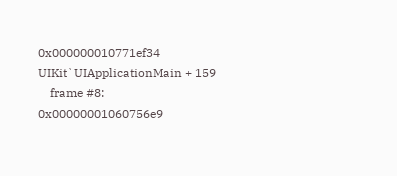0x000000010771ef34 UIKit`UIApplicationMain + 159
    frame #8: 0x00000001060756e9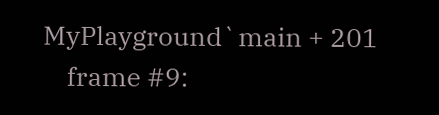MyPlayground`main + 201
    frame #9: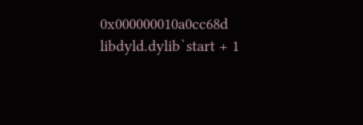0x000000010a0cc68d libdyld.dylib`start + 1